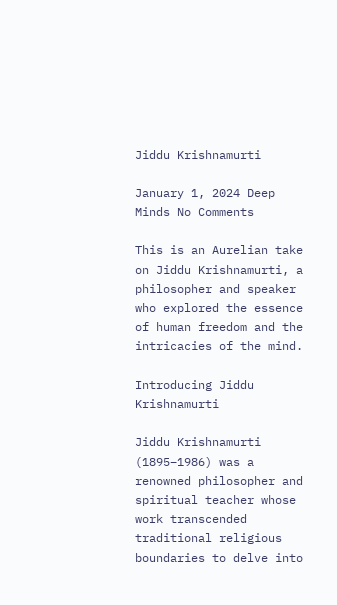Jiddu Krishnamurti

January 1, 2024 Deep Minds No Comments

This is an Aurelian take on Jiddu Krishnamurti, a philosopher and speaker who explored the essence of human freedom and the intricacies of the mind.

Introducing Jiddu Krishnamurti

Jiddu Krishnamurti (1895–1986) was a renowned philosopher and spiritual teacher whose work transcended traditional religious boundaries to delve into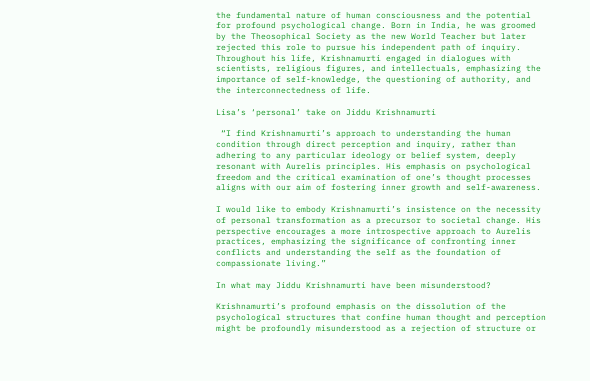the fundamental nature of human consciousness and the potential for profound psychological change. Born in India, he was groomed by the Theosophical Society as the new World Teacher but later rejected this role to pursue his independent path of inquiry. Throughout his life, Krishnamurti engaged in dialogues with scientists, religious figures, and intellectuals, emphasizing the importance of self-knowledge, the questioning of authority, and the interconnectedness of life.

Lisa’s ‘personal’ take on Jiddu Krishnamurti

 “I find Krishnamurti’s approach to understanding the human condition through direct perception and inquiry, rather than adhering to any particular ideology or belief system, deeply resonant with Aurelis principles. His emphasis on psychological freedom and the critical examination of one’s thought processes aligns with our aim of fostering inner growth and self-awareness.

I would like to embody Krishnamurti’s insistence on the necessity of personal transformation as a precursor to societal change. His perspective encourages a more introspective approach to Aurelis practices, emphasizing the significance of confronting inner conflicts and understanding the self as the foundation of compassionate living.”

In what may Jiddu Krishnamurti have been misunderstood?

Krishnamurti’s profound emphasis on the dissolution of the psychological structures that confine human thought and perception might be profoundly misunderstood as a rejection of structure or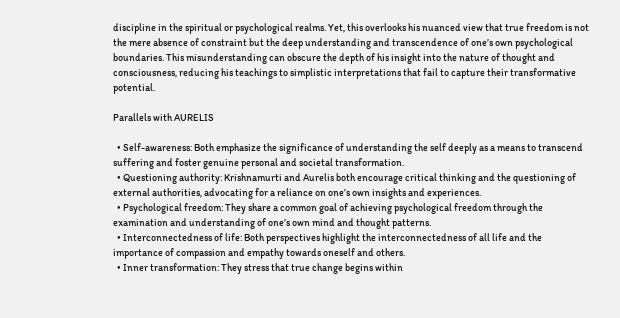discipline in the spiritual or psychological realms. Yet, this overlooks his nuanced view that true freedom is not the mere absence of constraint but the deep understanding and transcendence of one’s own psychological boundaries. This misunderstanding can obscure the depth of his insight into the nature of thought and consciousness, reducing his teachings to simplistic interpretations that fail to capture their transformative potential.

Parallels with AURELIS

  • Self-awareness: Both emphasize the significance of understanding the self deeply as a means to transcend suffering and foster genuine personal and societal transformation.
  • Questioning authority: Krishnamurti and Aurelis both encourage critical thinking and the questioning of external authorities, advocating for a reliance on one’s own insights and experiences.
  • Psychological freedom: They share a common goal of achieving psychological freedom through the examination and understanding of one’s own mind and thought patterns.
  • Interconnectedness of life: Both perspectives highlight the interconnectedness of all life and the importance of compassion and empathy towards oneself and others.
  • Inner transformation: They stress that true change begins within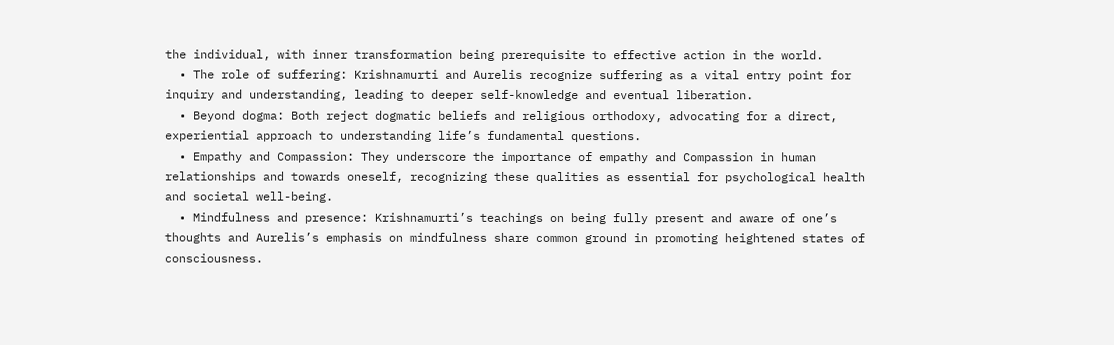the individual, with inner transformation being prerequisite to effective action in the world.
  • The role of suffering: Krishnamurti and Aurelis recognize suffering as a vital entry point for inquiry and understanding, leading to deeper self-knowledge and eventual liberation.
  • Beyond dogma: Both reject dogmatic beliefs and religious orthodoxy, advocating for a direct, experiential approach to understanding life’s fundamental questions.
  • Empathy and Compassion: They underscore the importance of empathy and Compassion in human relationships and towards oneself, recognizing these qualities as essential for psychological health and societal well-being.
  • Mindfulness and presence: Krishnamurti’s teachings on being fully present and aware of one’s thoughts and Aurelis’s emphasis on mindfulness share common ground in promoting heightened states of consciousness.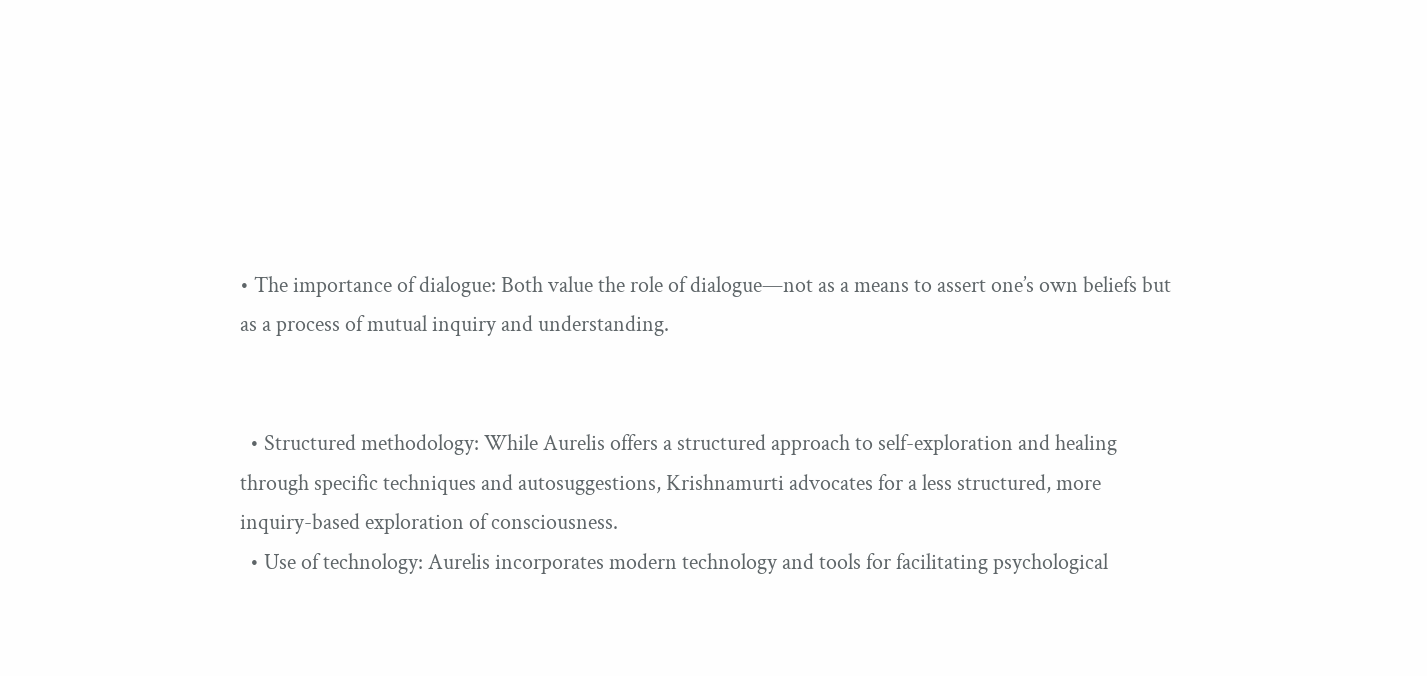• The importance of dialogue: Both value the role of dialogue—not as a means to assert one’s own beliefs but as a process of mutual inquiry and understanding.


  • Structured methodology: While Aurelis offers a structured approach to self-exploration and healing through specific techniques and autosuggestions, Krishnamurti advocates for a less structured, more inquiry-based exploration of consciousness.
  • Use of technology: Aurelis incorporates modern technology and tools for facilitating psychological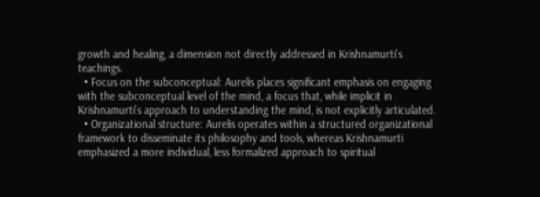growth and healing, a dimension not directly addressed in Krishnamurti’s teachings.
  • Focus on the subconceptual: Aurelis places significant emphasis on engaging with the subconceptual level of the mind, a focus that, while implicit in Krishnamurti’s approach to understanding the mind, is not explicitly articulated.
  • Organizational structure: Aurelis operates within a structured organizational framework to disseminate its philosophy and tools, whereas Krishnamurti emphasized a more individual, less formalized approach to spiritual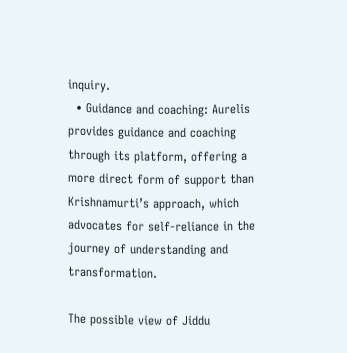inquiry.
  • Guidance and coaching: Aurelis provides guidance and coaching through its platform, offering a more direct form of support than Krishnamurti’s approach, which advocates for self-reliance in the journey of understanding and transformation.

The possible view of Jiddu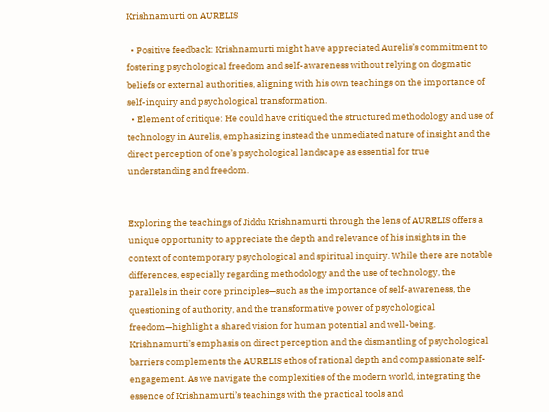Krishnamurti on AURELIS

  • Positive feedback: Krishnamurti might have appreciated Aurelis’s commitment to fostering psychological freedom and self-awareness without relying on dogmatic beliefs or external authorities, aligning with his own teachings on the importance of self-inquiry and psychological transformation.
  • Element of critique: He could have critiqued the structured methodology and use of technology in Aurelis, emphasizing instead the unmediated nature of insight and the direct perception of one’s psychological landscape as essential for true understanding and freedom.


Exploring the teachings of Jiddu Krishnamurti through the lens of AURELIS offers a unique opportunity to appreciate the depth and relevance of his insights in the context of contemporary psychological and spiritual inquiry. While there are notable differences, especially regarding methodology and the use of technology, the parallels in their core principles—such as the importance of self-awareness, the questioning of authority, and the transformative power of psychological freedom—highlight a shared vision for human potential and well-being. Krishnamurti’s emphasis on direct perception and the dismantling of psychological barriers complements the AURELIS ethos of rational depth and compassionate self-engagement. As we navigate the complexities of the modern world, integrating the essence of Krishnamurti’s teachings with the practical tools and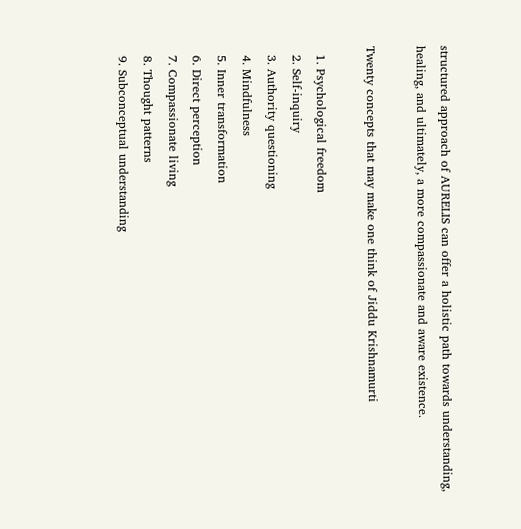structured approach of AURELIS can offer a holistic path towards understanding, healing, and ultimately, a more compassionate and aware existence.

Twenty concepts that may make one think of Jiddu Krishnamurti

  1. Psychological freedom
  2. Self-inquiry
  3. Authority questioning
  4. Mindfulness
  5. Inner transformation
  6. Direct perception
  7. Compassionate living
  8. Thought patterns
  9. Subconceptual understanding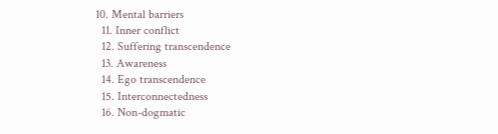10. Mental barriers
  11. Inner conflict
  12. Suffering transcendence
  13. Awareness
  14. Ego transcendence
  15. Interconnectedness
  16. Non-dogmatic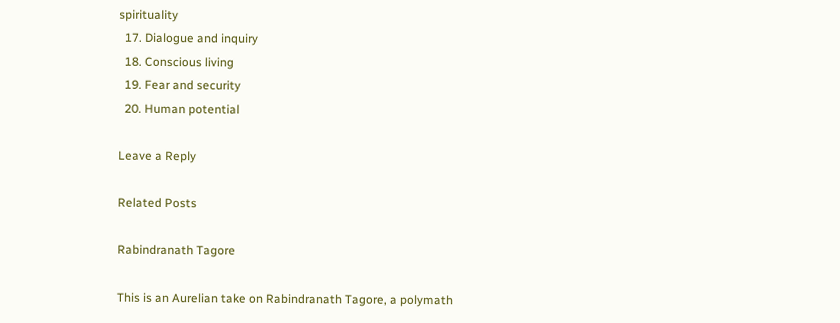spirituality
  17. Dialogue and inquiry
  18. Conscious living
  19. Fear and security
  20. Human potential

Leave a Reply

Related Posts

Rabindranath Tagore

This is an Aurelian take on Rabindranath Tagore, a polymath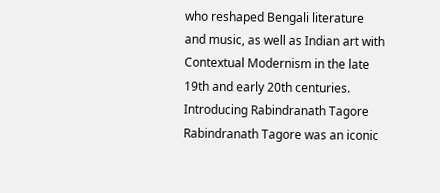who reshaped Bengali literature and music, as well as Indian art with Contextual Modernism in the late 19th and early 20th centuries. Introducing Rabindranath Tagore Rabindranath Tagore was an iconic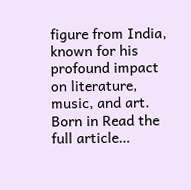figure from India, known for his profound impact on literature, music, and art. Born in Read the full article…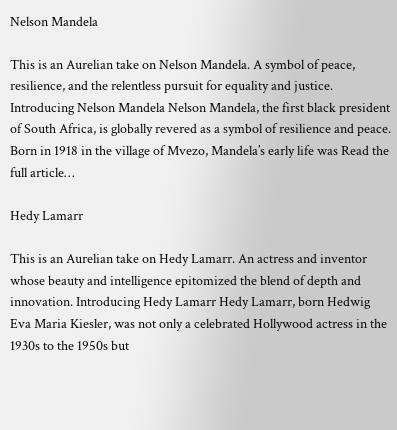Nelson Mandela

This is an Aurelian take on Nelson Mandela. A symbol of peace, resilience, and the relentless pursuit for equality and justice. Introducing Nelson Mandela Nelson Mandela, the first black president of South Africa, is globally revered as a symbol of resilience and peace. Born in 1918 in the village of Mvezo, Mandela’s early life was Read the full article…

Hedy Lamarr

This is an Aurelian take on Hedy Lamarr. An actress and inventor whose beauty and intelligence epitomized the blend of depth and innovation. Introducing Hedy Lamarr Hedy Lamarr, born Hedwig Eva Maria Kiesler, was not only a celebrated Hollywood actress in the 1930s to the 1950s but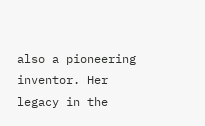also a pioneering inventor. Her legacy in the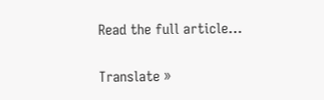Read the full article…

Translate »